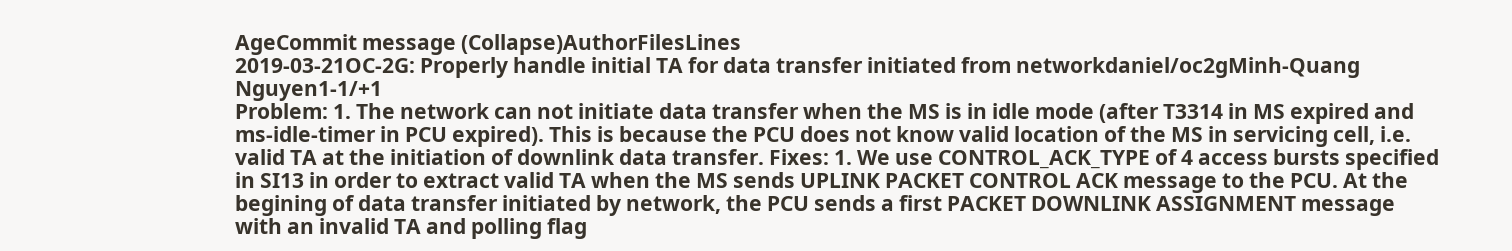AgeCommit message (Collapse)AuthorFilesLines
2019-03-21OC-2G: Properly handle initial TA for data transfer initiated from networkdaniel/oc2gMinh-Quang Nguyen1-1/+1
Problem: 1. The network can not initiate data transfer when the MS is in idle mode (after T3314 in MS expired and ms-idle-timer in PCU expired). This is because the PCU does not know valid location of the MS in servicing cell, i.e. valid TA at the initiation of downlink data transfer. Fixes: 1. We use CONTROL_ACK_TYPE of 4 access bursts specified in SI13 in order to extract valid TA when the MS sends UPLINK PACKET CONTROL ACK message to the PCU. At the begining of data transfer initiated by network, the PCU sends a first PACKET DOWNLINK ASSIGNMENT message with an invalid TA and polling flag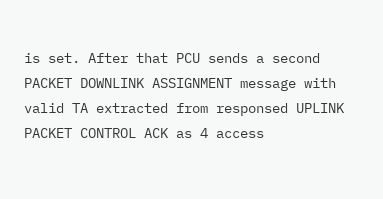is set. After that PCU sends a second PACKET DOWNLINK ASSIGNMENT message with valid TA extracted from responsed UPLINK PACKET CONTROL ACK as 4 access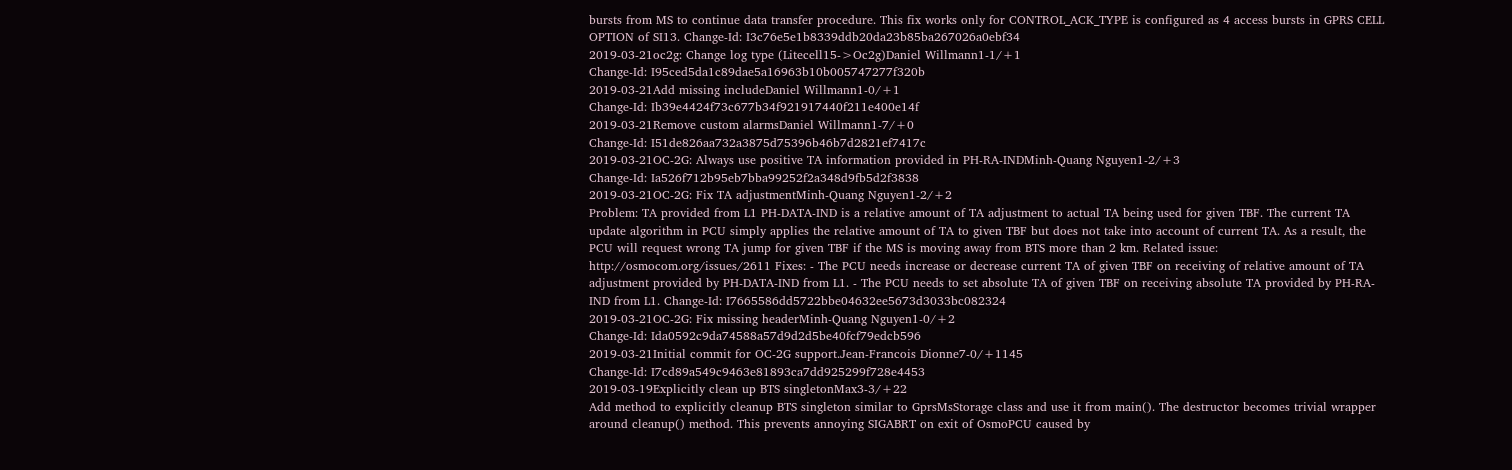bursts from MS to continue data transfer procedure. This fix works only for CONTROL_ACK_TYPE is configured as 4 access bursts in GPRS CELL OPTION of SI13. Change-Id: I3c76e5e1b8339ddb20da23b85ba267026a0ebf34
2019-03-21oc2g: Change log type (Litecell15->Oc2g)Daniel Willmann1-1/+1
Change-Id: I95ced5da1c89dae5a16963b10b005747277f320b
2019-03-21Add missing includeDaniel Willmann1-0/+1
Change-Id: Ib39e4424f73c677b34f921917440f211e400e14f
2019-03-21Remove custom alarmsDaniel Willmann1-7/+0
Change-Id: I51de826aa732a3875d75396b46b7d2821ef7417c
2019-03-21OC-2G: Always use positive TA information provided in PH-RA-INDMinh-Quang Nguyen1-2/+3
Change-Id: Ia526f712b95eb7bba99252f2a348d9fb5d2f3838
2019-03-21OC-2G: Fix TA adjustmentMinh-Quang Nguyen1-2/+2
Problem: TA provided from L1 PH-DATA-IND is a relative amount of TA adjustment to actual TA being used for given TBF. The current TA update algorithm in PCU simply applies the relative amount of TA to given TBF but does not take into account of current TA. As a result, the PCU will request wrong TA jump for given TBF if the MS is moving away from BTS more than 2 km. Related issue: http://osmocom.org/issues/2611 Fixes: - The PCU needs increase or decrease current TA of given TBF on receiving of relative amount of TA adjustment provided by PH-DATA-IND from L1. - The PCU needs to set absolute TA of given TBF on receiving absolute TA provided by PH-RA-IND from L1. Change-Id: I7665586dd5722bbe04632ee5673d3033bc082324
2019-03-21OC-2G: Fix missing headerMinh-Quang Nguyen1-0/+2
Change-Id: Ida0592c9da74588a57d9d2d5be40fcf79edcb596
2019-03-21Initial commit for OC-2G support.Jean-Francois Dionne7-0/+1145
Change-Id: I7cd89a549c9463e81893ca7dd925299f728e4453
2019-03-19Explicitly clean up BTS singletonMax3-3/+22
Add method to explicitly cleanup BTS singleton similar to GprsMsStorage class and use it from main(). The destructor becomes trivial wrapper around cleanup() method. This prevents annoying SIGABRT on exit of OsmoPCU caused by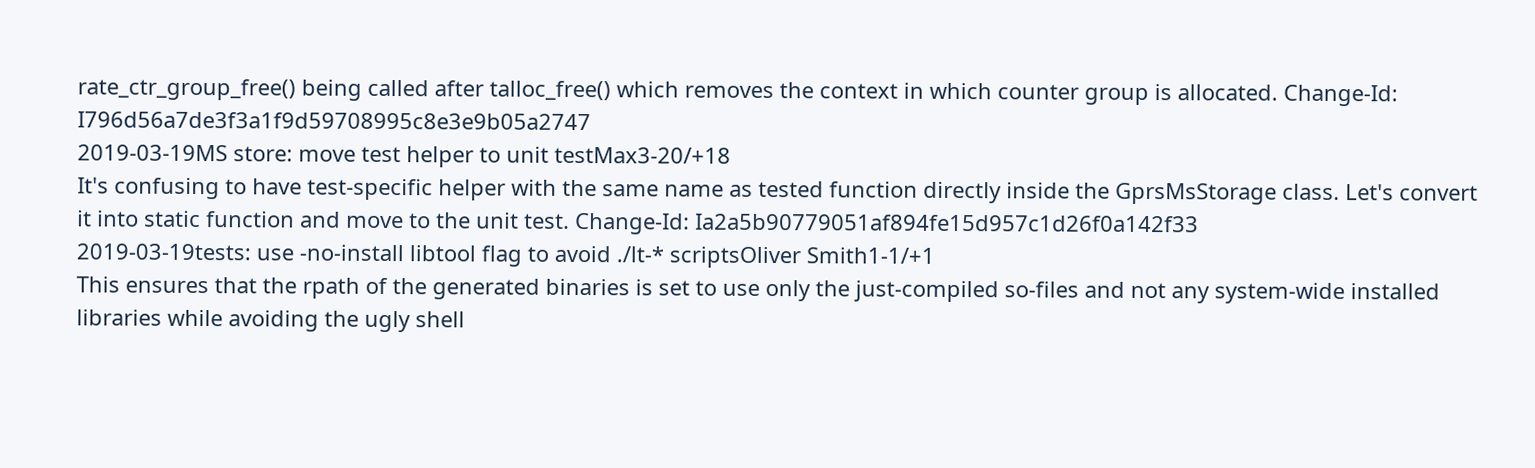rate_ctr_group_free() being called after talloc_free() which removes the context in which counter group is allocated. Change-Id: I796d56a7de3f3a1f9d59708995c8e3e9b05a2747
2019-03-19MS store: move test helper to unit testMax3-20/+18
It's confusing to have test-specific helper with the same name as tested function directly inside the GprsMsStorage class. Let's convert it into static function and move to the unit test. Change-Id: Ia2a5b90779051af894fe15d957c1d26f0a142f33
2019-03-19tests: use -no-install libtool flag to avoid ./lt-* scriptsOliver Smith1-1/+1
This ensures that the rpath of the generated binaries is set to use only the just-compiled so-files and not any system-wide installed libraries while avoiding the ugly shell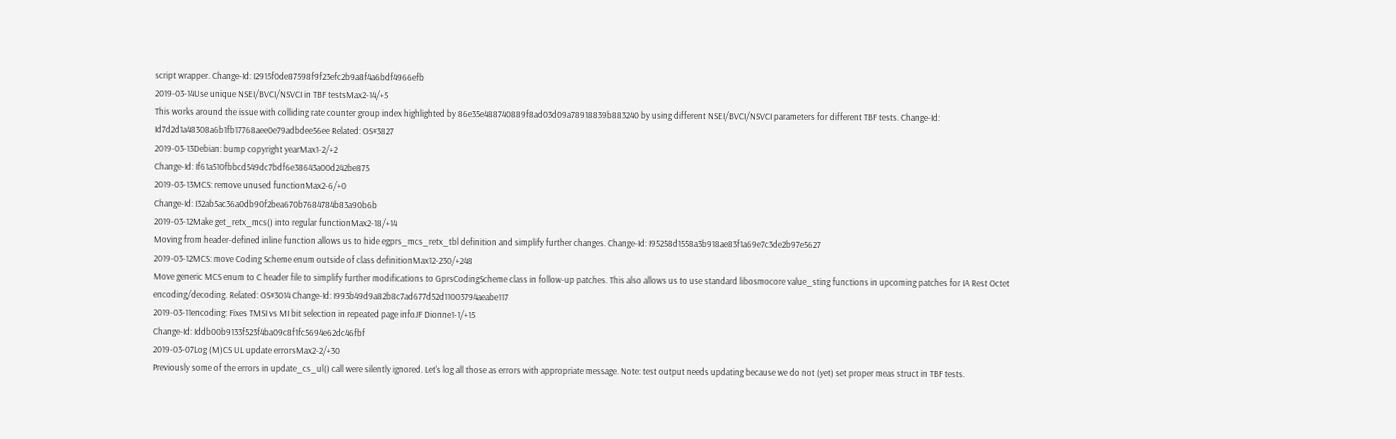script wrapper. Change-Id: I2915f0de87598f9f23efc2b9a8f4a6bdf4966efb
2019-03-14Use unique NSEI/BVCI/NSVCI in TBF testsMax2-14/+5
This works around the issue with colliding rate counter group index highlighted by 86e35e488740889f8ad03d09a78918839b883240 by using different NSEI/BVCI/NSVCI parameters for different TBF tests. Change-Id: Id7d2d1a48308a6b1fb17768aee0e79adbdee56ee Related: OS#3827
2019-03-13Debian: bump copyright yearMax1-2/+2
Change-Id: If61a510fbbcd549dc7bdf6e38643a00d242be875
2019-03-13MCS: remove unused functionMax2-6/+0
Change-Id: I32ab5ac36a0db90f2bea670b7684784b83a90b6b
2019-03-12Make get_retx_mcs() into regular functionMax2-18/+14
Moving from header-defined inline function allows us to hide egprs_mcs_retx_tbl definition and simplify further changes. Change-Id: I95258d1558a3b918ae83f1a69e7c3de2b97e5627
2019-03-12MCS: move Coding Scheme enum outside of class definitionMax12-230/+248
Move generic MCS enum to C header file to simplify further modifications to GprsCodingScheme class in follow-up patches. This also allows us to use standard libosmocore value_sting functions in upcoming patches for IA Rest Octet encoding/decoding. Related: OS#3014 Change-Id: I993b49d9a82b8c7ad677d52d11003794aeabe117
2019-03-11encoding: Fixes TMSI vs MI bit selection in repeated page infoJF Dionne1-1/+15
Change-Id: Iddb00b9133f523f4ba09c8f1fc5694e62dc46fbf
2019-03-07Log (M)CS UL update errorsMax2-2/+30
Previously some of the errors in update_cs_ul() call were silently ignored. Let's log all those as errors with appropriate message. Note: test output needs updating because we do not (yet) set proper meas struct in TBF tests.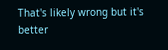That's likely wrong but it's better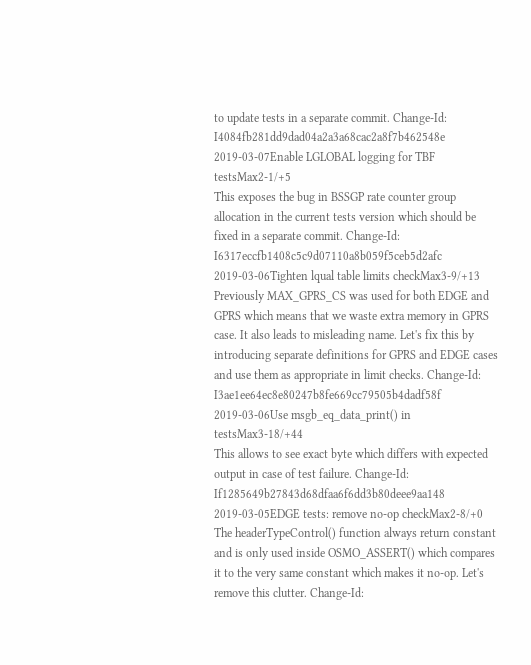to update tests in a separate commit. Change-Id: I4084fb281dd9dad04a2a3a68cac2a8f7b462548e
2019-03-07Enable LGLOBAL logging for TBF testsMax2-1/+5
This exposes the bug in BSSGP rate counter group allocation in the current tests version which should be fixed in a separate commit. Change-Id: I6317eccfb1408c5c9d07110a8b059f5ceb5d2afc
2019-03-06Tighten lqual table limits checkMax3-9/+13
Previously MAX_GPRS_CS was used for both EDGE and GPRS which means that we waste extra memory in GPRS case. It also leads to misleading name. Let's fix this by introducing separate definitions for GPRS and EDGE cases and use them as appropriate in limit checks. Change-Id: I3ae1ee64ec8e80247b8fe669cc79505b4dadf58f
2019-03-06Use msgb_eq_data_print() in testsMax3-18/+44
This allows to see exact byte which differs with expected output in case of test failure. Change-Id: If1285649b27843d68dfaa6f6dd3b80deee9aa148
2019-03-05EDGE tests: remove no-op checkMax2-8/+0
The headerTypeControl() function always return constant and is only used inside OSMO_ASSERT() which compares it to the very same constant which makes it no-op. Let's remove this clutter. Change-Id: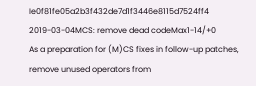Ie0f81fe05a2b3f432de7d1f3446e8115d7524ff4
2019-03-04MCS: remove dead codeMax1-14/+0
As a preparation for (M)CS fixes in follow-up patches, remove unused operators from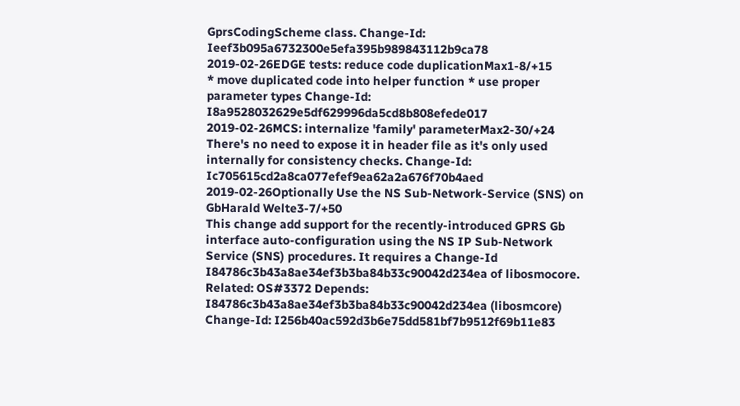GprsCodingScheme class. Change-Id: Ieef3b095a6732300e5efa395b989843112b9ca78
2019-02-26EDGE tests: reduce code duplicationMax1-8/+15
* move duplicated code into helper function * use proper parameter types Change-Id: I8a9528032629e5df629996da5cd8b808efede017
2019-02-26MCS: internalize 'family' parameterMax2-30/+24
There's no need to expose it in header file as it's only used internally for consistency checks. Change-Id: Ic705615cd2a8ca077efef9ea62a2a676f70b4aed
2019-02-26Optionally Use the NS Sub-Network-Service (SNS) on GbHarald Welte3-7/+50
This change add support for the recently-introduced GPRS Gb interface auto-configuration using the NS IP Sub-Network Service (SNS) procedures. It requires a Change-Id I84786c3b43a8ae34ef3b3ba84b33c90042d234ea of libosmocore. Related: OS#3372 Depends: I84786c3b43a8ae34ef3b3ba84b33c90042d234ea (libosmcore) Change-Id: I256b40ac592d3b6e75dd581bf7b9512f69b11e83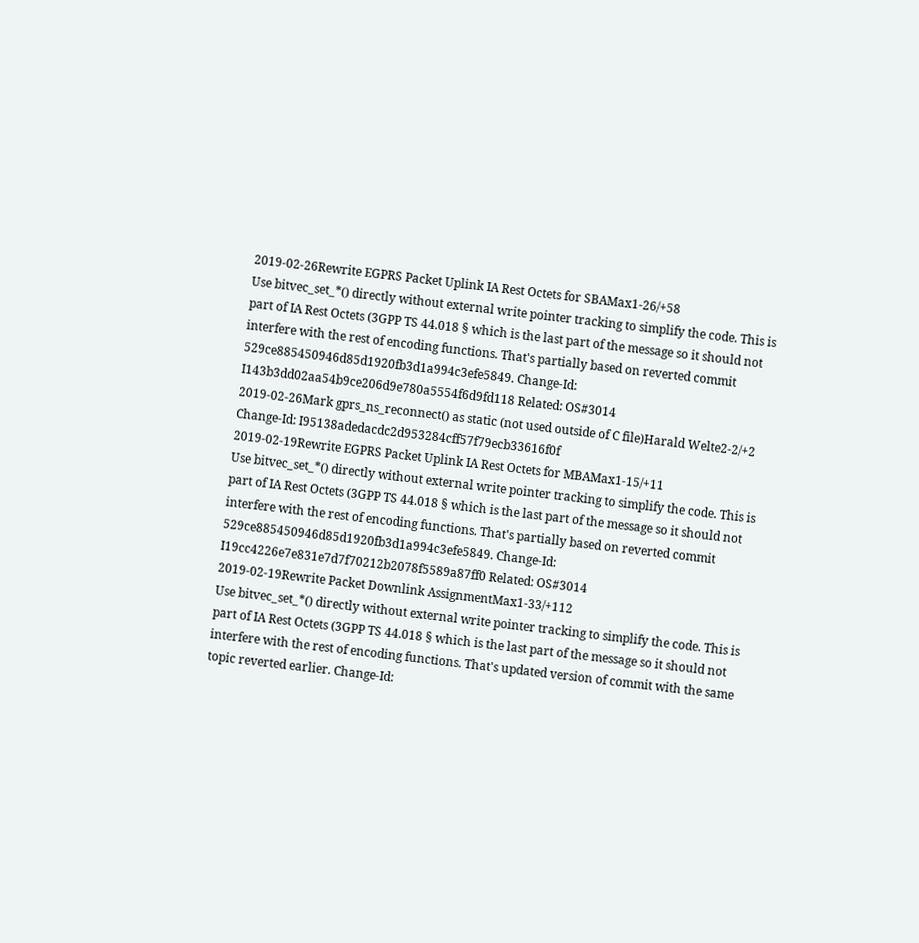2019-02-26Rewrite EGPRS Packet Uplink IA Rest Octets for SBAMax1-26/+58
Use bitvec_set_*() directly without external write pointer tracking to simplify the code. This is part of IA Rest Octets (3GPP TS 44.018 § which is the last part of the message so it should not interfere with the rest of encoding functions. That's partially based on reverted commit 529ce885450946d85d1920fb3d1a994c3efe5849. Change-Id: I143b3dd02aa54b9ce206d9e780a5554f6d9fd118 Related: OS#3014
2019-02-26Mark gprs_ns_reconnect() as static (not used outside of C file)Harald Welte2-2/+2
Change-Id: I95138adedacdc2d953284cff57f79ecb33616f0f
2019-02-19Rewrite EGPRS Packet Uplink IA Rest Octets for MBAMax1-15/+11
Use bitvec_set_*() directly without external write pointer tracking to simplify the code. This is part of IA Rest Octets (3GPP TS 44.018 § which is the last part of the message so it should not interfere with the rest of encoding functions. That's partially based on reverted commit 529ce885450946d85d1920fb3d1a994c3efe5849. Change-Id: I19cc4226e7e831e7d7f70212b2078f5589a87ff0 Related: OS#3014
2019-02-19Rewrite Packet Downlink AssignmentMax1-33/+112
Use bitvec_set_*() directly without external write pointer tracking to simplify the code. This is part of IA Rest Octets (3GPP TS 44.018 § which is the last part of the message so it should not interfere with the rest of encoding functions. That's updated version of commit with the same topic reverted earlier. Change-Id: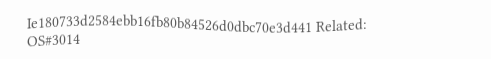Ie180733d2584ebb16fb80b84526d0dbc70e3d441 Related: OS#3014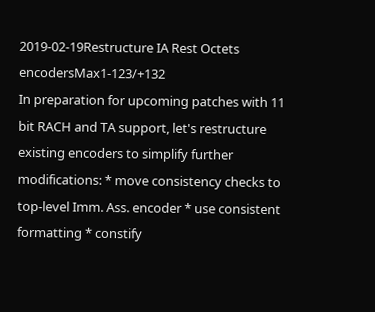2019-02-19Restructure IA Rest Octets encodersMax1-123/+132
In preparation for upcoming patches with 11 bit RACH and TA support, let's restructure existing encoders to simplify further modifications: * move consistency checks to top-level Imm. Ass. encoder * use consistent formatting * constify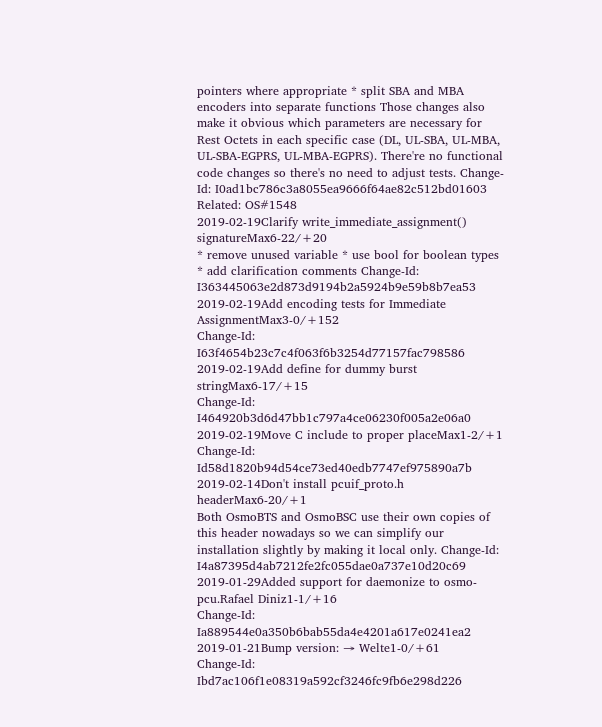pointers where appropriate * split SBA and MBA encoders into separate functions Those changes also make it obvious which parameters are necessary for Rest Octets in each specific case (DL, UL-SBA, UL-MBA, UL-SBA-EGPRS, UL-MBA-EGPRS). There're no functional code changes so there's no need to adjust tests. Change-Id: I0ad1bc786c3a8055ea9666f64ae82c512bd01603 Related: OS#1548
2019-02-19Clarify write_immediate_assignment() signatureMax6-22/+20
* remove unused variable * use bool for boolean types * add clarification comments Change-Id: I363445063e2d873d9194b2a5924b9e59b8b7ea53
2019-02-19Add encoding tests for Immediate AssignmentMax3-0/+152
Change-Id: I63f4654b23c7c4f063f6b3254d77157fac798586
2019-02-19Add define for dummy burst stringMax6-17/+15
Change-Id: I464920b3d6d47bb1c797a4ce06230f005a2e06a0
2019-02-19Move C include to proper placeMax1-2/+1
Change-Id: Id58d1820b94d54ce73ed40edb7747ef975890a7b
2019-02-14Don't install pcuif_proto.h headerMax6-20/+1
Both OsmoBTS and OsmoBSC use their own copies of this header nowadays so we can simplify our installation slightly by making it local only. Change-Id: I4a87395d4ab7212fe2fc055dae0a737e10d20c69
2019-01-29Added support for daemonize to osmo-pcu.Rafael Diniz1-1/+16
Change-Id: Ia889544e0a350b6bab55da4e4201a617e0241ea2
2019-01-21Bump version: → Welte1-0/+61
Change-Id: Ibd7ac106f1e08319a592cf3246fc9fb6e298d226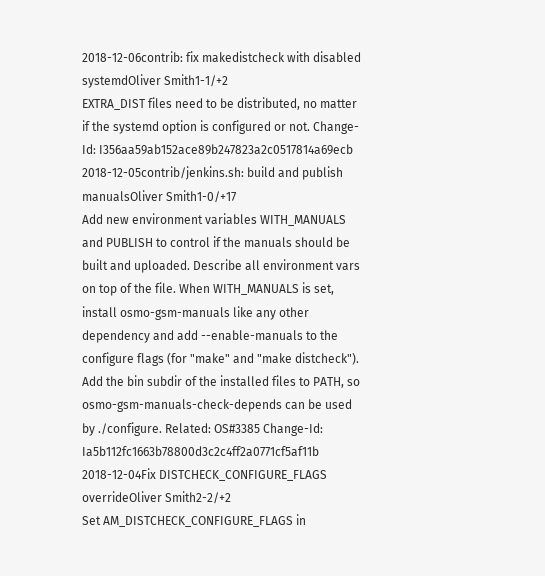2018-12-06contrib: fix makedistcheck with disabled systemdOliver Smith1-1/+2
EXTRA_DIST files need to be distributed, no matter if the systemd option is configured or not. Change-Id: I356aa59ab152ace89b247823a2c0517814a69ecb
2018-12-05contrib/jenkins.sh: build and publish manualsOliver Smith1-0/+17
Add new environment variables WITH_MANUALS and PUBLISH to control if the manuals should be built and uploaded. Describe all environment vars on top of the file. When WITH_MANUALS is set, install osmo-gsm-manuals like any other dependency and add --enable-manuals to the configure flags (for "make" and "make distcheck"). Add the bin subdir of the installed files to PATH, so osmo-gsm-manuals-check-depends can be used by ./configure. Related: OS#3385 Change-Id: Ia5b112fc1663b78800d3c2c4ff2a0771cf5af11b
2018-12-04Fix DISTCHECK_CONFIGURE_FLAGS overrideOliver Smith2-2/+2
Set AM_DISTCHECK_CONFIGURE_FLAGS in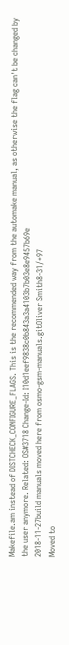Makefile.am instead of DISTCHECK_CONFIGURE_FLAGS. This is the recommended way from the automake manual, as otherwise the flag can't be changed by the user anymore. Related: OS#3718 Change-Id: I10d1eef9838c0b843a3a4103b7b03e8e9457b69e
2018-11-27build manuals moved here from osmo-gsm-manuals.gitOliver Smith8-31/+97
Moved to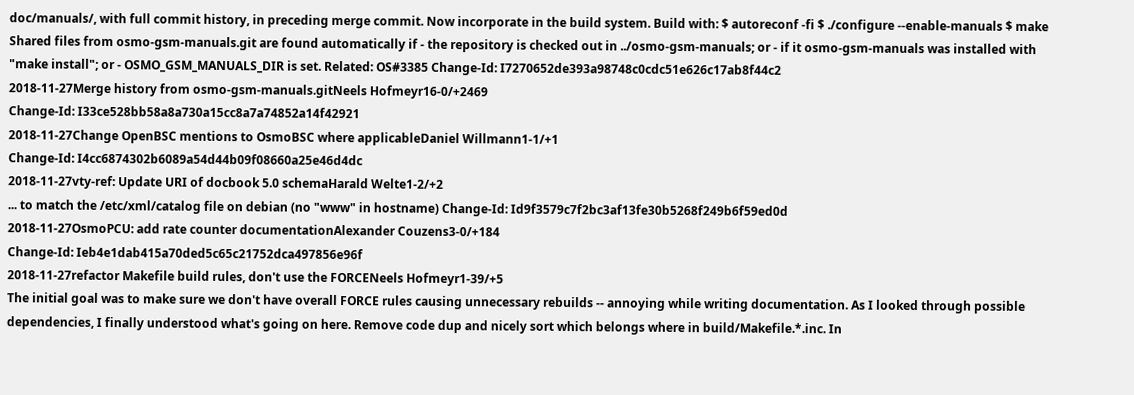doc/manuals/, with full commit history, in preceding merge commit. Now incorporate in the build system. Build with: $ autoreconf -fi $ ./configure --enable-manuals $ make Shared files from osmo-gsm-manuals.git are found automatically if - the repository is checked out in ../osmo-gsm-manuals; or - if it osmo-gsm-manuals was installed with "make install"; or - OSMO_GSM_MANUALS_DIR is set. Related: OS#3385 Change-Id: I7270652de393a98748c0cdc51e626c17ab8f44c2
2018-11-27Merge history from osmo-gsm-manuals.gitNeels Hofmeyr16-0/+2469
Change-Id: I33ce528bb58a8a730a15cc8a7a74852a14f42921
2018-11-27Change OpenBSC mentions to OsmoBSC where applicableDaniel Willmann1-1/+1
Change-Id: I4cc6874302b6089a54d44b09f08660a25e46d4dc
2018-11-27vty-ref: Update URI of docbook 5.0 schemaHarald Welte1-2/+2
... to match the /etc/xml/catalog file on debian (no "www" in hostname) Change-Id: Id9f3579c7f2bc3af13fe30b5268f249b6f59ed0d
2018-11-27OsmoPCU: add rate counter documentationAlexander Couzens3-0/+184
Change-Id: Ieb4e1dab415a70ded5c65c21752dca497856e96f
2018-11-27refactor Makefile build rules, don't use the FORCENeels Hofmeyr1-39/+5
The initial goal was to make sure we don't have overall FORCE rules causing unnecessary rebuilds -- annoying while writing documentation. As I looked through possible dependencies, I finally understood what's going on here. Remove code dup and nicely sort which belongs where in build/Makefile.*.inc. In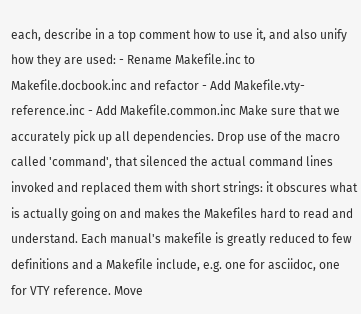each, describe in a top comment how to use it, and also unify how they are used: - Rename Makefile.inc to Makefile.docbook.inc and refactor - Add Makefile.vty-reference.inc - Add Makefile.common.inc Make sure that we accurately pick up all dependencies. Drop use of the macro called 'command', that silenced the actual command lines invoked and replaced them with short strings: it obscures what is actually going on and makes the Makefiles hard to read and understand. Each manual's makefile is greatly reduced to few definitions and a Makefile include, e.g. one for asciidoc, one for VTY reference. Move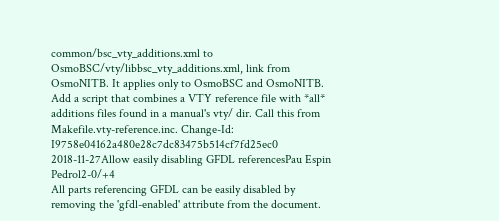common/bsc_vty_additions.xml to OsmoBSC/vty/libbsc_vty_additions.xml, link from OsmoNITB. It applies only to OsmoBSC and OsmoNITB. Add a script that combines a VTY reference file with *all* additions files found in a manual's vty/ dir. Call this from Makefile.vty-reference.inc. Change-Id: I9758e04162a480e28c7dc83475b514cf7fd25ec0
2018-11-27Allow easily disabling GFDL referencesPau Espin Pedrol2-0/+4
All parts referencing GFDL can be easily disabled by removing the 'gfdl-enabled' attribute from the document.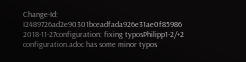Change-Id: I2489726ad2e90301bceadfada926e31ae0f85986
2018-11-27configuration: fixing typosPhilipp1-2/+2
configuration.adoc has some minor typos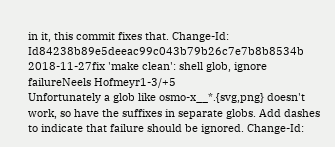in it, this commit fixes that. Change-Id: Id84238b89e5deeac99c043b79b26c7e7b8b8534b
2018-11-27fix 'make clean': shell glob, ignore failureNeels Hofmeyr1-3/+5
Unfortunately a glob like osmo-x__*.{svg,png} doesn't work, so have the suffixes in separate globs. Add dashes to indicate that failure should be ignored. Change-Id: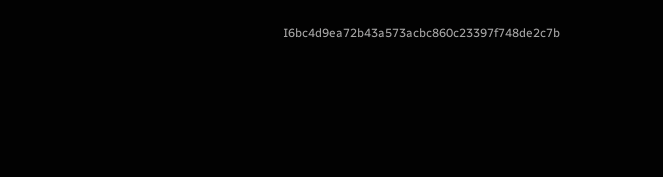I6bc4d9ea72b43a573acbc860c23397f748de2c7b